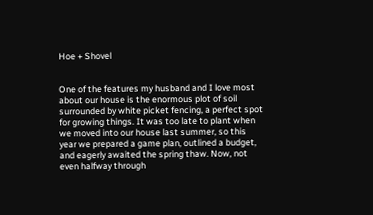Hoe + Shovel


One of the features my husband and I love most about our house is the enormous plot of soil surrounded by white picket fencing, a perfect spot for growing things. It was too late to plant when we moved into our house last summer, so this year we prepared a game plan, outlined a budget, and eagerly awaited the spring thaw. Now, not even halfway through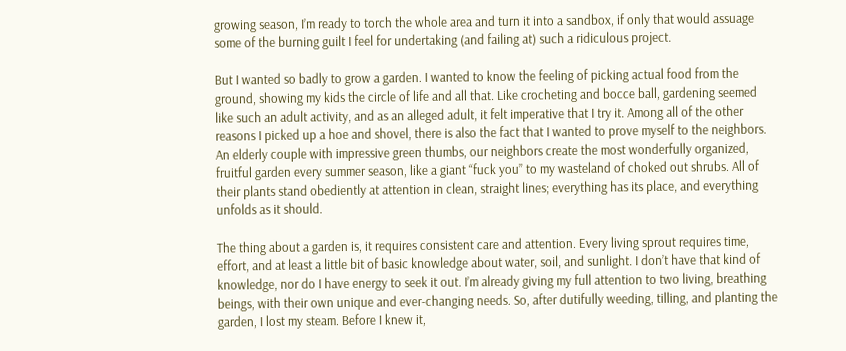growing season, I’m ready to torch the whole area and turn it into a sandbox, if only that would assuage some of the burning guilt I feel for undertaking (and failing at) such a ridiculous project.

But I wanted so badly to grow a garden. I wanted to know the feeling of picking actual food from the ground, showing my kids the circle of life and all that. Like crocheting and bocce ball, gardening seemed like such an adult activity, and as an alleged adult, it felt imperative that I try it. Among all of the other reasons I picked up a hoe and shovel, there is also the fact that I wanted to prove myself to the neighbors. An elderly couple with impressive green thumbs, our neighbors create the most wonderfully organized, fruitful garden every summer season, like a giant “fuck you” to my wasteland of choked out shrubs. All of their plants stand obediently at attention in clean, straight lines; everything has its place, and everything unfolds as it should.

The thing about a garden is, it requires consistent care and attention. Every living sprout requires time, effort, and at least a little bit of basic knowledge about water, soil, and sunlight. I don’t have that kind of knowledge, nor do I have energy to seek it out. I’m already giving my full attention to two living, breathing beings, with their own unique and ever-changing needs. So, after dutifully weeding, tilling, and planting the garden, I lost my steam. Before I knew it,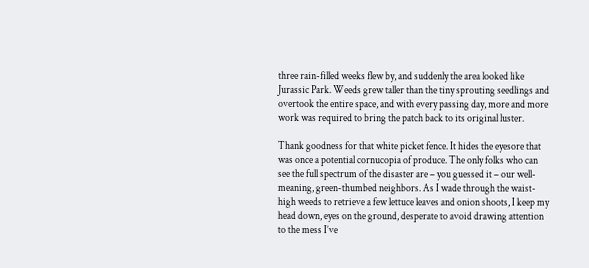three rain-filled weeks flew by, and suddenly the area looked like Jurassic Park. Weeds grew taller than the tiny sprouting seedlings and overtook the entire space, and with every passing day, more and more work was required to bring the patch back to its original luster.

Thank goodness for that white picket fence. It hides the eyesore that was once a potential cornucopia of produce. The only folks who can see the full spectrum of the disaster are – you guessed it – our well-meaning, green-thumbed neighbors. As I wade through the waist-high weeds to retrieve a few lettuce leaves and onion shoots, I keep my head down, eyes on the ground, desperate to avoid drawing attention to the mess I’ve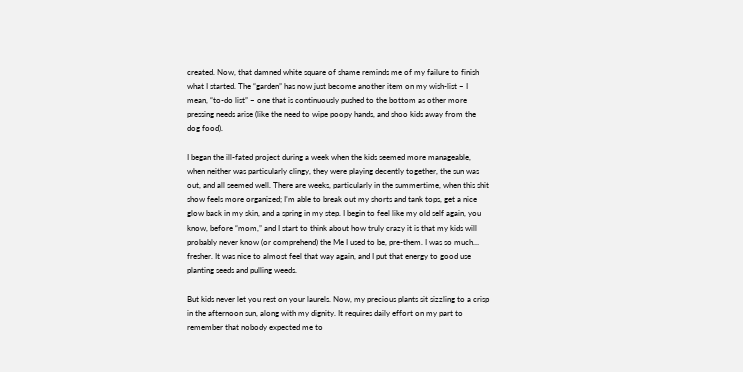created. Now, that damned white square of shame reminds me of my failure to finish what I started. The “garden” has now just become another item on my wish-list – I mean, “to-do list” – one that is continuously pushed to the bottom as other more pressing needs arise (like the need to wipe poopy hands, and shoo kids away from the dog food).

I began the ill-fated project during a week when the kids seemed more manageable, when neither was particularly clingy, they were playing decently together, the sun was out, and all seemed well. There are weeks, particularly in the summertime, when this shit show feels more organized; I’m able to break out my shorts and tank tops, get a nice glow back in my skin, and a spring in my step. I begin to feel like my old self again, you know, before “mom,” and I start to think about how truly crazy it is that my kids will probably never know (or comprehend) the Me I used to be, pre-them. I was so much… fresher. It was nice to almost feel that way again, and I put that energy to good use planting seeds and pulling weeds.

But kids never let you rest on your laurels. Now, my precious plants sit sizzling to a crisp in the afternoon sun, along with my dignity. It requires daily effort on my part to remember that nobody expected me to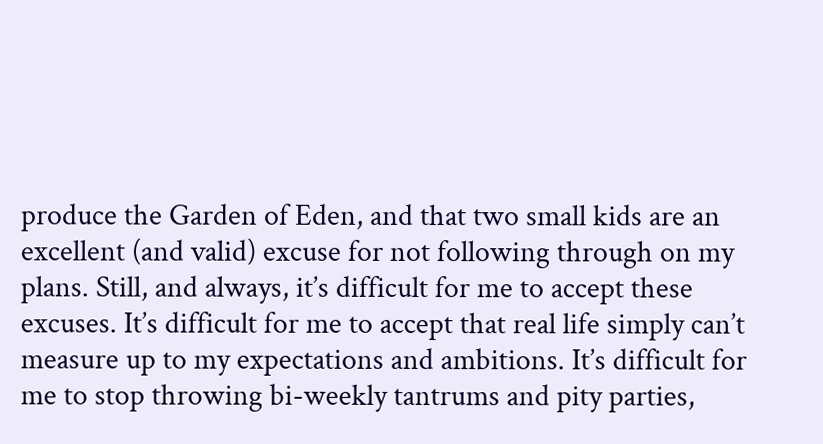produce the Garden of Eden, and that two small kids are an excellent (and valid) excuse for not following through on my plans. Still, and always, it’s difficult for me to accept these excuses. It’s difficult for me to accept that real life simply can’t measure up to my expectations and ambitions. It’s difficult for me to stop throwing bi-weekly tantrums and pity parties,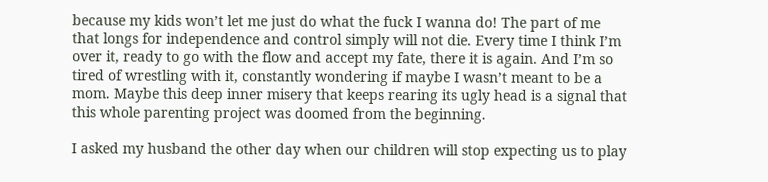because my kids won’t let me just do what the fuck I wanna do! The part of me that longs for independence and control simply will not die. Every time I think I’m over it, ready to go with the flow and accept my fate, there it is again. And I’m so tired of wrestling with it, constantly wondering if maybe I wasn’t meant to be a mom. Maybe this deep inner misery that keeps rearing its ugly head is a signal that this whole parenting project was doomed from the beginning.

I asked my husband the other day when our children will stop expecting us to play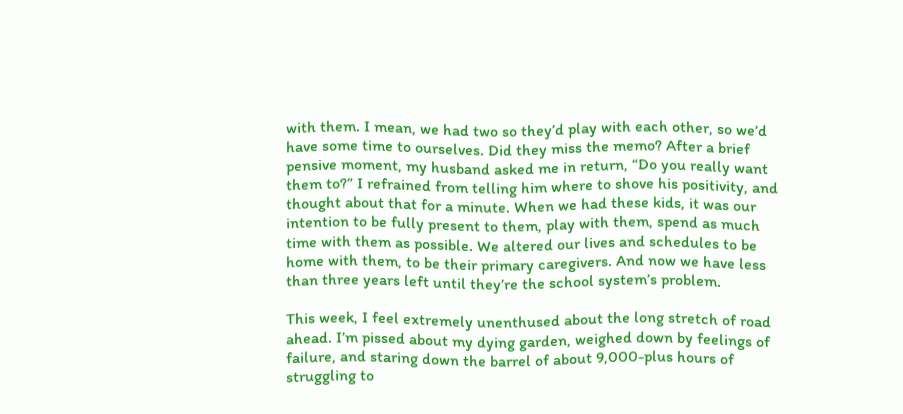with them. I mean, we had two so they’d play with each other, so we’d have some time to ourselves. Did they miss the memo? After a brief pensive moment, my husband asked me in return, “Do you really want them to?” I refrained from telling him where to shove his positivity, and thought about that for a minute. When we had these kids, it was our intention to be fully present to them, play with them, spend as much time with them as possible. We altered our lives and schedules to be home with them, to be their primary caregivers. And now we have less than three years left until they’re the school system’s problem.

This week, I feel extremely unenthused about the long stretch of road ahead. I’m pissed about my dying garden, weighed down by feelings of failure, and staring down the barrel of about 9,000-plus hours of struggling to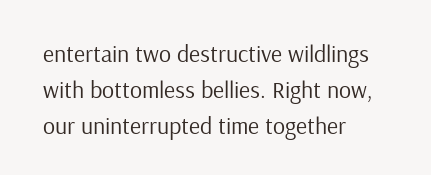entertain two destructive wildlings with bottomless bellies. Right now, our uninterrupted time together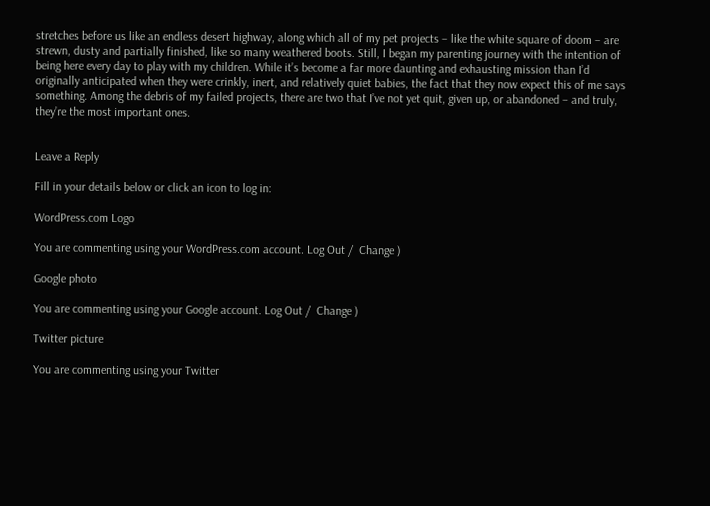stretches before us like an endless desert highway, along which all of my pet projects – like the white square of doom – are strewn, dusty and partially finished, like so many weathered boots. Still, I began my parenting journey with the intention of being here every day to play with my children. While it’s become a far more daunting and exhausting mission than I’d originally anticipated when they were crinkly, inert, and relatively quiet babies, the fact that they now expect this of me says something. Among the debris of my failed projects, there are two that I’ve not yet quit, given up, or abandoned – and truly, they’re the most important ones.


Leave a Reply

Fill in your details below or click an icon to log in:

WordPress.com Logo

You are commenting using your WordPress.com account. Log Out /  Change )

Google photo

You are commenting using your Google account. Log Out /  Change )

Twitter picture

You are commenting using your Twitter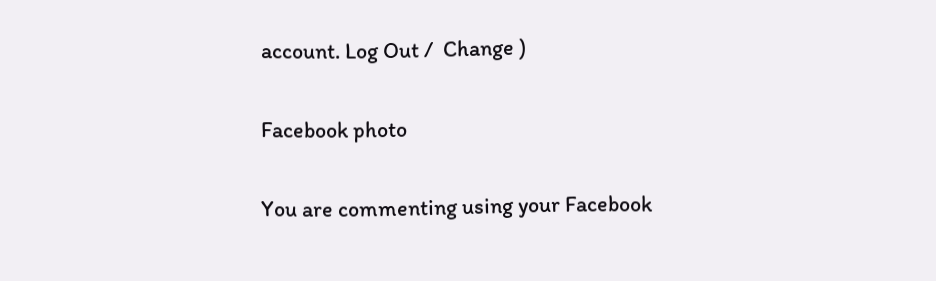account. Log Out /  Change )

Facebook photo

You are commenting using your Facebook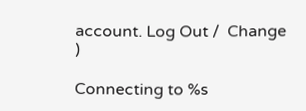account. Log Out /  Change )

Connecting to %s